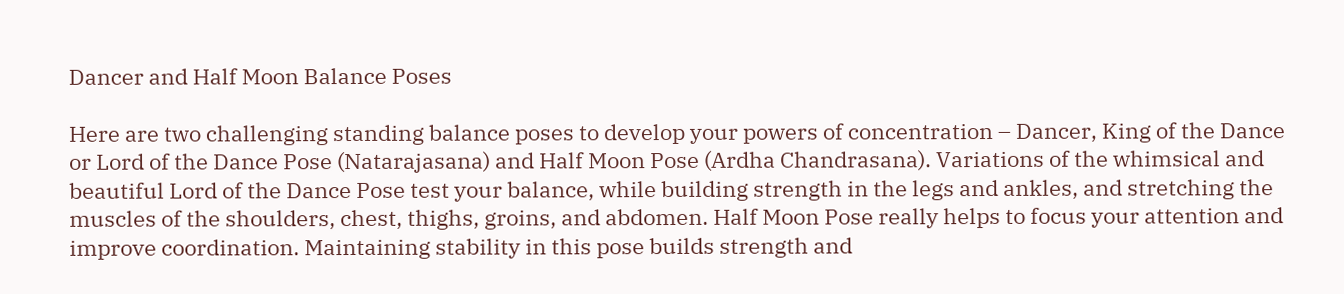Dancer and Half Moon Balance Poses

Here are two challenging standing balance poses to develop your powers of concentration – Dancer, King of the Dance or Lord of the Dance Pose (Natarajasana) and Half Moon Pose (Ardha Chandrasana). Variations of the whimsical and beautiful Lord of the Dance Pose test your balance, while building strength in the legs and ankles, and stretching the muscles of the shoulders, chest, thighs, groins, and abdomen. Half Moon Pose really helps to focus your attention and improve coordination. Maintaining stability in this pose builds strength and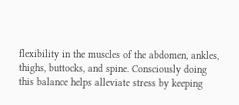flexibility in the muscles of the abdomen, ankles, thighs, buttocks, and spine. Consciously doing this balance helps alleviate stress by keeping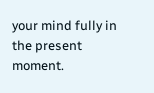your mind fully in the present moment.